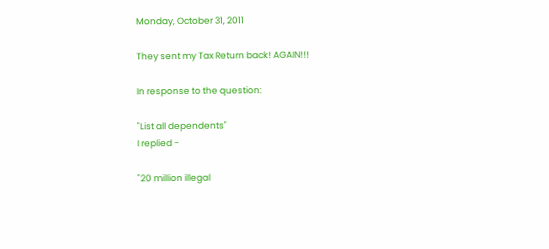Monday, October 31, 2011

They sent my Tax Return back! AGAIN!!!

In response to the question:

"List all dependents"
I replied -

"20 million illegal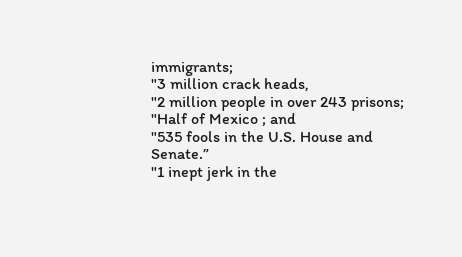immigrants;
"3 million crack heads,
"2 million people in over 243 prisons;
"Half of Mexico ; and
"535 fools in the U.S. House and Senate.”
"1 inept jerk in the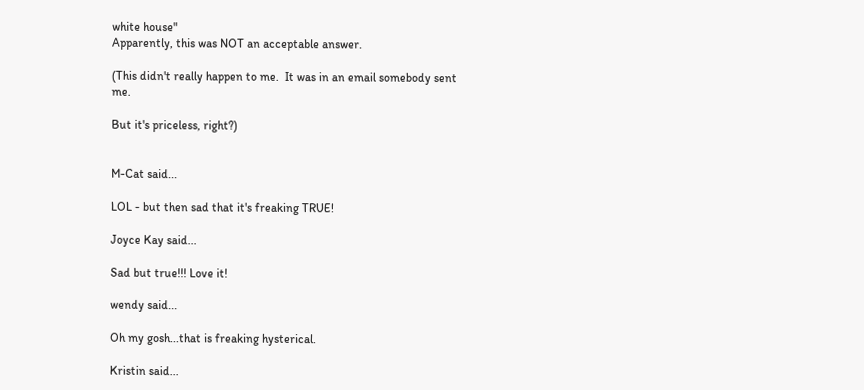white house"
Apparently, this was NOT an acceptable answer.

(This didn't really happen to me.  It was in an email somebody sent me.

But it's priceless, right?)


M-Cat said...

LOL - but then sad that it's freaking TRUE!

Joyce Kay said...

Sad but true!!! Love it!

wendy said...

Oh my gosh...that is freaking hysterical.

Kristin said...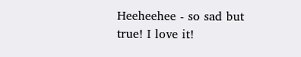Heeheehee - so sad but true! I love it!